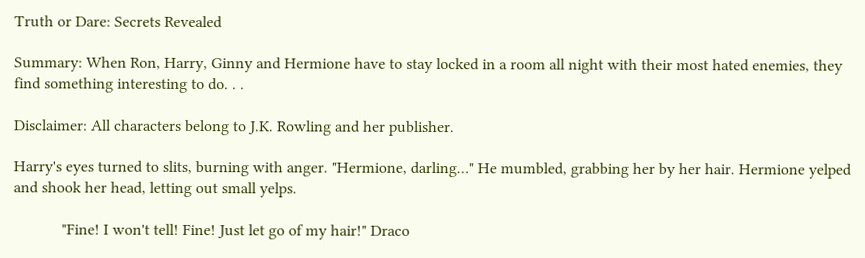Truth or Dare: Secrets Revealed

Summary: When Ron, Harry, Ginny and Hermione have to stay locked in a room all night with their most hated enemies, they find something interesting to do. . .

Disclaimer: All characters belong to J.K. Rowling and her publisher.

Harry's eyes turned to slits, burning with anger. "Hermione, darling…" He mumbled, grabbing her by her hair. Hermione yelped and shook her head, letting out small yelps.

            "Fine! I won't tell! Fine! Just let go of my hair!" Draco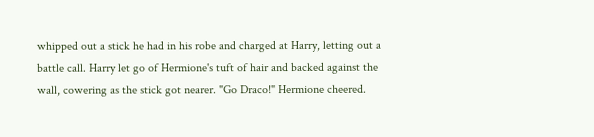whipped out a stick he had in his robe and charged at Harry, letting out a battle call. Harry let go of Hermione's tuft of hair and backed against the wall, cowering as the stick got nearer. "Go Draco!" Hermione cheered.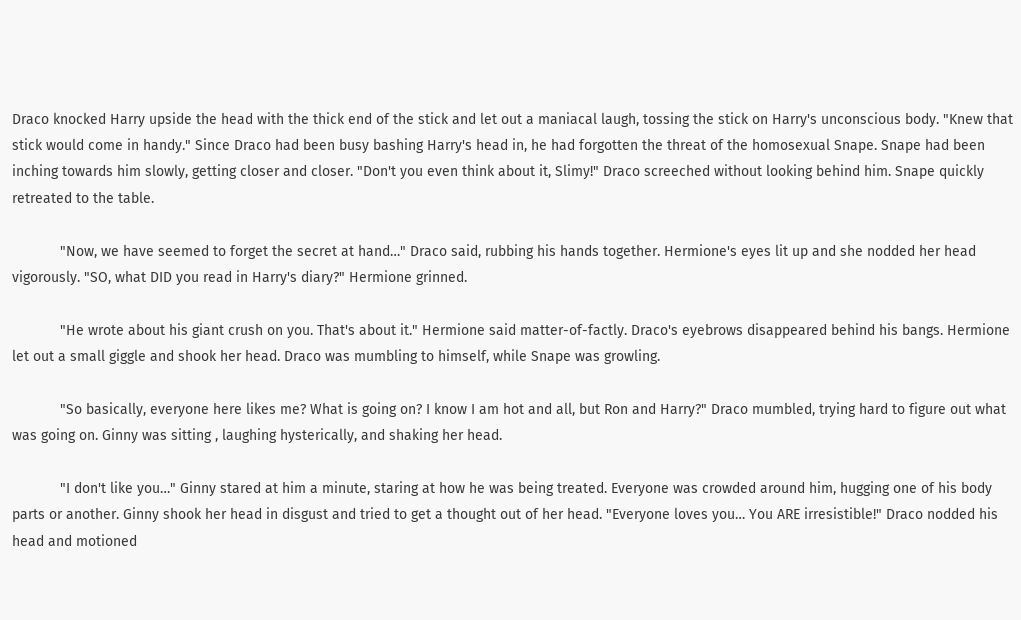Draco knocked Harry upside the head with the thick end of the stick and let out a maniacal laugh, tossing the stick on Harry's unconscious body. "Knew that stick would come in handy." Since Draco had been busy bashing Harry's head in, he had forgotten the threat of the homosexual Snape. Snape had been inching towards him slowly, getting closer and closer. "Don't you even think about it, Slimy!" Draco screeched without looking behind him. Snape quickly retreated to the table.

            "Now, we have seemed to forget the secret at hand…" Draco said, rubbing his hands together. Hermione's eyes lit up and she nodded her head vigorously. "SO, what DID you read in Harry's diary?" Hermione grinned.

            "He wrote about his giant crush on you. That's about it." Hermione said matter-of-factly. Draco's eyebrows disappeared behind his bangs. Hermione let out a small giggle and shook her head. Draco was mumbling to himself, while Snape was growling.

            "So basically, everyone here likes me? What is going on? I know I am hot and all, but Ron and Harry?" Draco mumbled, trying hard to figure out what was going on. Ginny was sitting , laughing hysterically, and shaking her head.

            "I don't like you…" Ginny stared at him a minute, staring at how he was being treated. Everyone was crowded around him, hugging one of his body parts or another. Ginny shook her head in disgust and tried to get a thought out of her head. "Everyone loves you… You ARE irresistible!" Draco nodded his head and motioned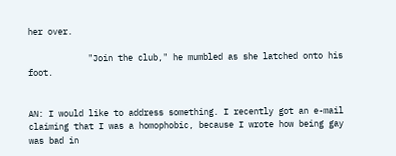her over.

            "Join the club," he mumbled as she latched onto his foot.


AN: I would like to address something. I recently got an e-mail claiming that I was a homophobic, because I wrote how being gay was bad in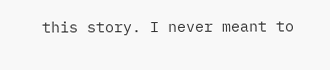this story. I never meant to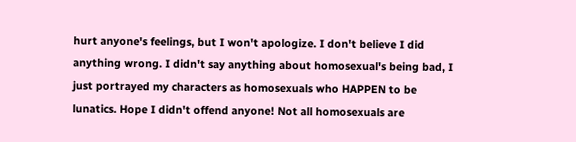hurt anyone's feelings, but I won't apologize. I don't believe I did anything wrong. I didn't say anything about homosexual's being bad, I just portrayed my characters as homosexuals who HAPPEN to be lunatics. Hope I didn't offend anyone! Not all homosexuals are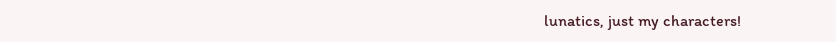lunatics, just my characters!